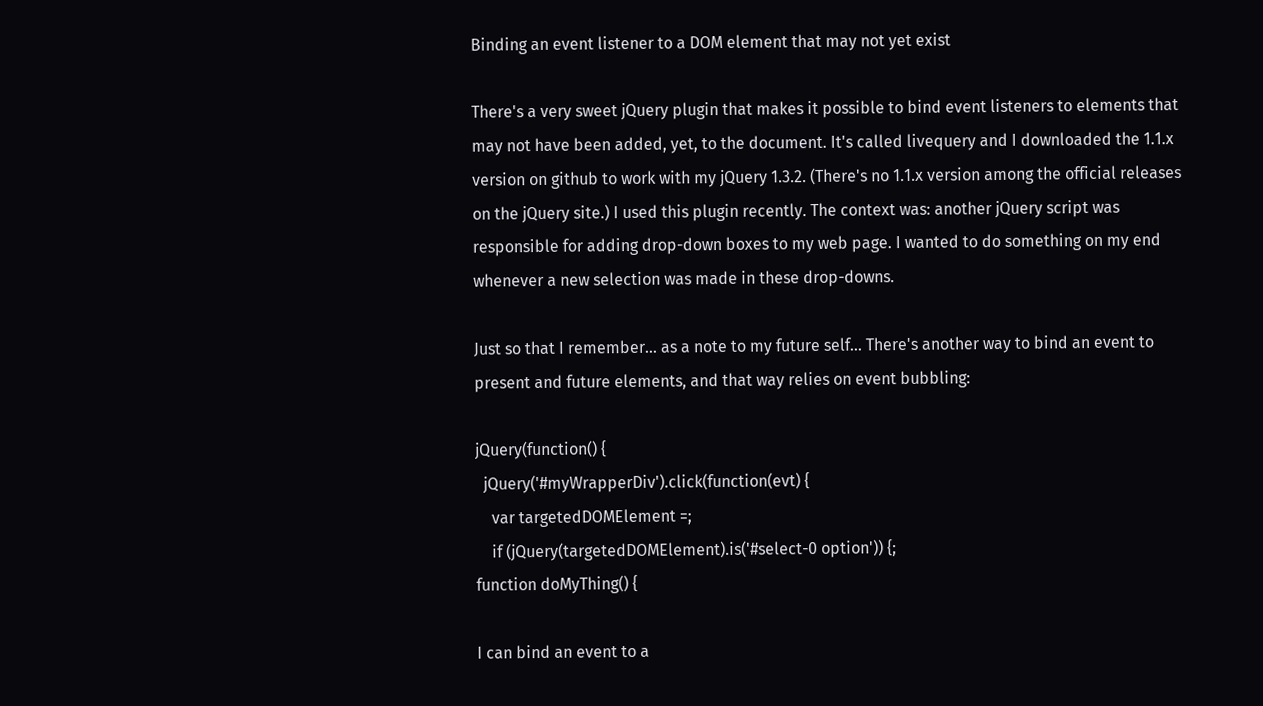Binding an event listener to a DOM element that may not yet exist

There's a very sweet jQuery plugin that makes it possible to bind event listeners to elements that may not have been added, yet, to the document. It's called livequery and I downloaded the 1.1.x version on github to work with my jQuery 1.3.2. (There's no 1.1.x version among the official releases on the jQuery site.) I used this plugin recently. The context was: another jQuery script was responsible for adding drop-down boxes to my web page. I wanted to do something on my end whenever a new selection was made in these drop-downs.

Just so that I remember... as a note to my future self... There's another way to bind an event to present and future elements, and that way relies on event bubbling:

jQuery(function() {
  jQuery('#myWrapperDiv').click(function(evt) {
    var targetedDOMElement =;
    if (jQuery(targetedDOMElement).is('#select-0 option')) {;
function doMyThing() {

I can bind an event to a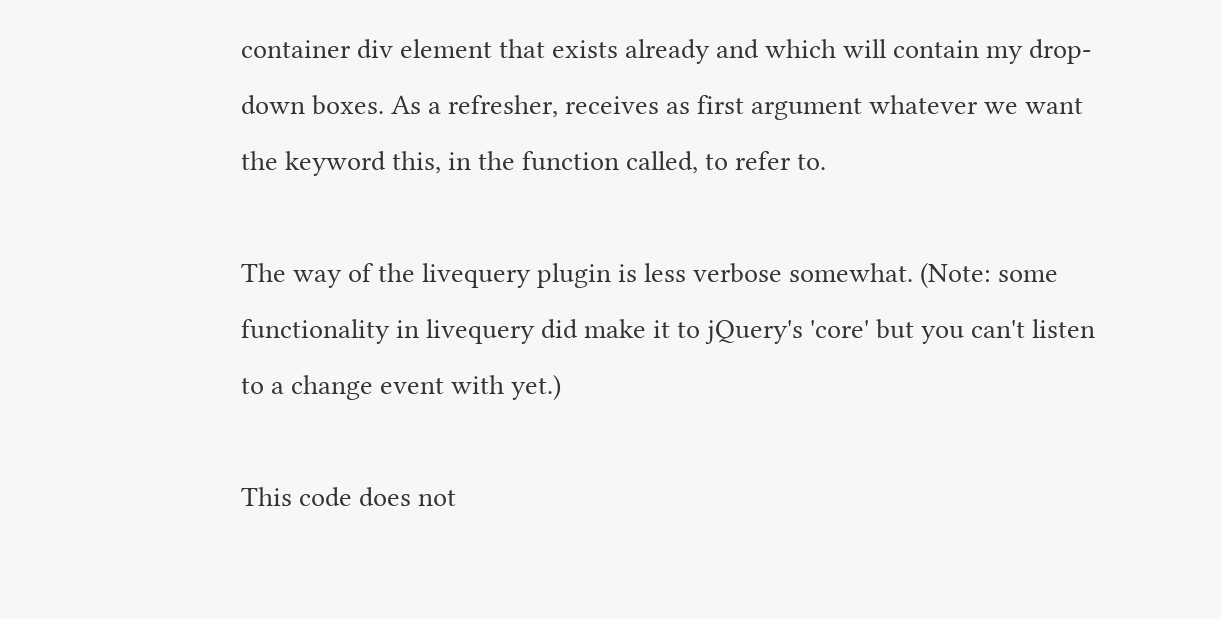container div element that exists already and which will contain my drop-down boxes. As a refresher, receives as first argument whatever we want the keyword this, in the function called, to refer to.

The way of the livequery plugin is less verbose somewhat. (Note: some functionality in livequery did make it to jQuery's 'core' but you can't listen to a change event with yet.)

This code does not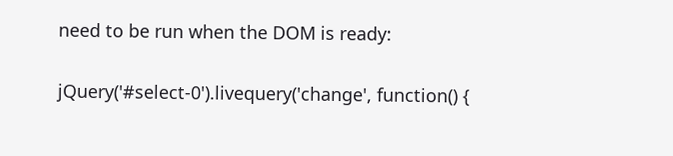need to be run when the DOM is ready:

jQuery('#select-0').livequery('change', function() {